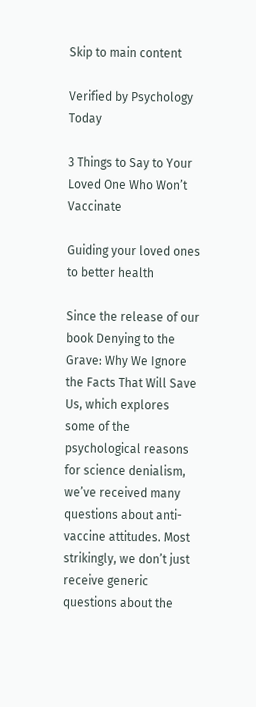Skip to main content

Verified by Psychology Today

3 Things to Say to Your Loved One Who Won’t Vaccinate

Guiding your loved ones to better health

Since the release of our book Denying to the Grave: Why We Ignore the Facts That Will Save Us, which explores some of the psychological reasons for science denialism, we’ve received many questions about anti-vaccine attitudes. Most strikingly, we don’t just receive generic questions about the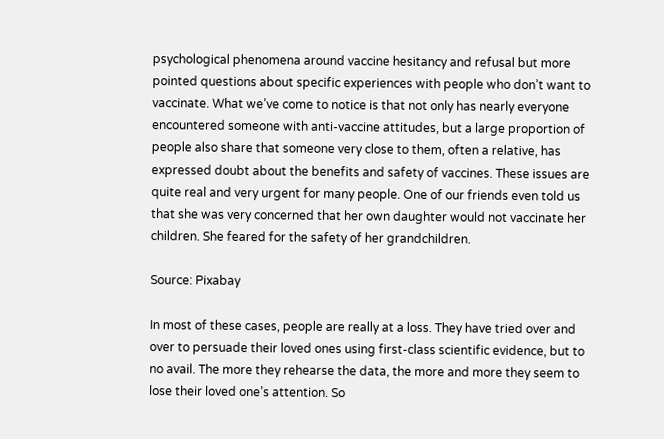psychological phenomena around vaccine hesitancy and refusal but more pointed questions about specific experiences with people who don’t want to vaccinate. What we’ve come to notice is that not only has nearly everyone encountered someone with anti-vaccine attitudes, but a large proportion of people also share that someone very close to them, often a relative, has expressed doubt about the benefits and safety of vaccines. These issues are quite real and very urgent for many people. One of our friends even told us that she was very concerned that her own daughter would not vaccinate her children. She feared for the safety of her grandchildren.

Source: Pixabay

In most of these cases, people are really at a loss. They have tried over and over to persuade their loved ones using first-class scientific evidence, but to no avail. The more they rehearse the data, the more and more they seem to lose their loved one’s attention. So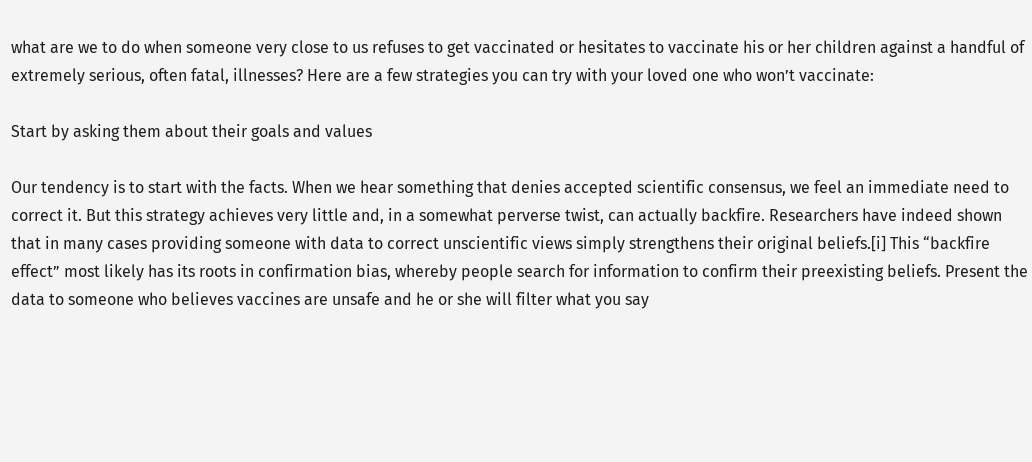what are we to do when someone very close to us refuses to get vaccinated or hesitates to vaccinate his or her children against a handful of extremely serious, often fatal, illnesses? Here are a few strategies you can try with your loved one who won’t vaccinate:

Start by asking them about their goals and values

Our tendency is to start with the facts. When we hear something that denies accepted scientific consensus, we feel an immediate need to correct it. But this strategy achieves very little and, in a somewhat perverse twist, can actually backfire. Researchers have indeed shown that in many cases providing someone with data to correct unscientific views simply strengthens their original beliefs.[i] This “backfire effect” most likely has its roots in confirmation bias, whereby people search for information to confirm their preexisting beliefs. Present the data to someone who believes vaccines are unsafe and he or she will filter what you say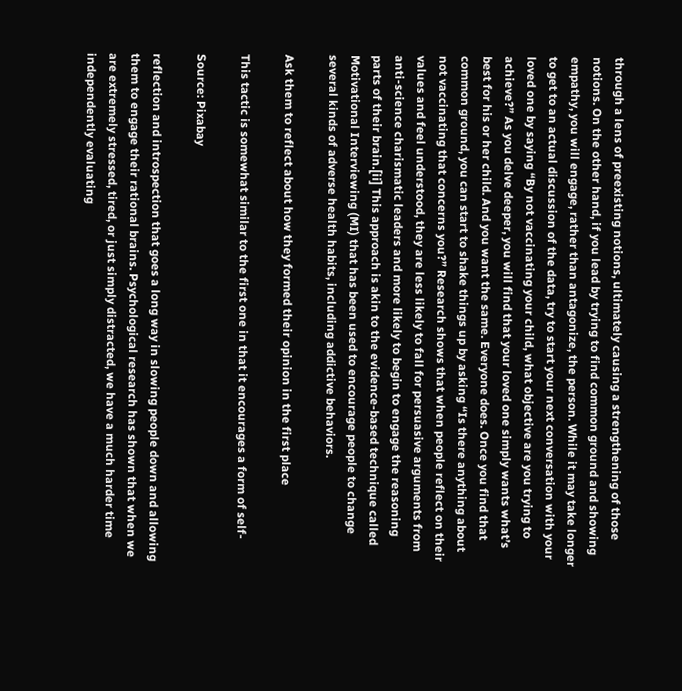through a lens of preexisting notions, ultimately causing a strengthening of those notions. On the other hand, if you lead by trying to find common ground and showing empathy, you will engage, rather than antagonize, the person. While it may take longer to get to an actual discussion of the data, try to start your next conversation with your loved one by saying “By not vaccinating your child, what objective are you trying to achieve?” As you delve deeper, you will find that your loved one simply wants what’s best for his or her child. And you want the same. Everyone does. Once you find that common ground, you can start to shake things up by asking “Is there anything about not vaccinating that concerns you?” Research shows that when people reflect on their values and feel understood, they are less likely to fall for persuasive arguments from anti-science charismatic leaders and more likely to begin to engage the reasoning parts of their brain.[ii] This approach is akin to the evidence-based technique called Motivational Interviewing (MI) that has been used to encourage people to change several kinds of adverse health habits, including addictive behaviors.

Ask them to reflect about how they formed their opinion in the first place

This tactic is somewhat similar to the first one in that it encourages a form of self-

Source: Pixabay

reflection and introspection that goes a long way in slowing people down and allowing them to engage their rational brains. Psychological research has shown that when we are extremely stressed, tired, or just simply distracted, we have a much harder time independently evaluating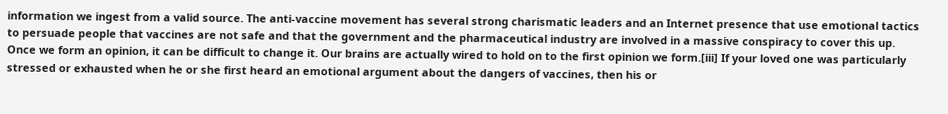information we ingest from a valid source. The anti-vaccine movement has several strong charismatic leaders and an Internet presence that use emotional tactics to persuade people that vaccines are not safe and that the government and the pharmaceutical industry are involved in a massive conspiracy to cover this up. Once we form an opinion, it can be difficult to change it. Our brains are actually wired to hold on to the first opinion we form.[iii] If your loved one was particularly stressed or exhausted when he or she first heard an emotional argument about the dangers of vaccines, then his or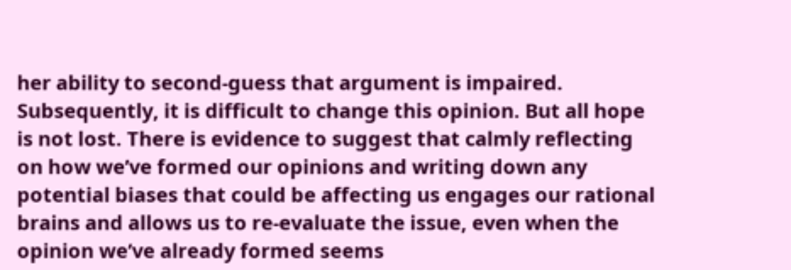her ability to second-guess that argument is impaired. Subsequently, it is difficult to change this opinion. But all hope is not lost. There is evidence to suggest that calmly reflecting on how we’ve formed our opinions and writing down any potential biases that could be affecting us engages our rational brains and allows us to re-evaluate the issue, even when the opinion we’ve already formed seems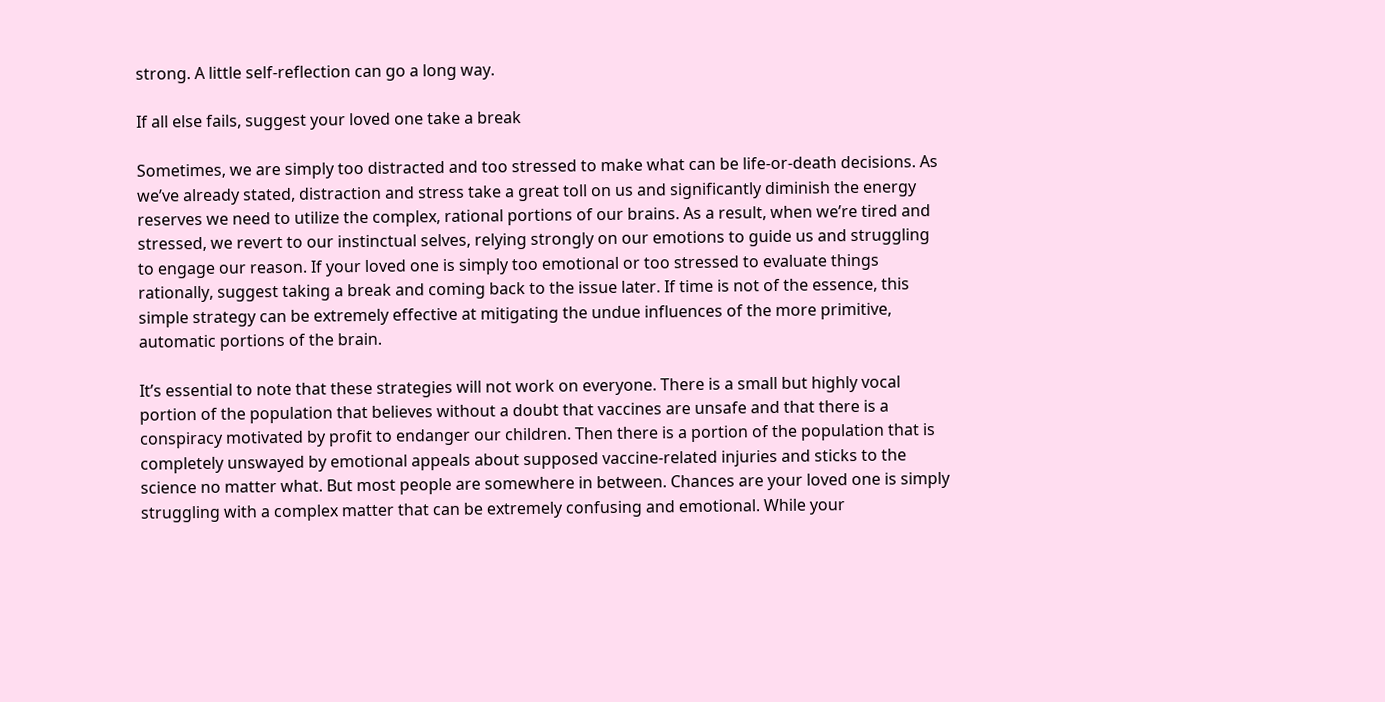strong. A little self-reflection can go a long way.

If all else fails, suggest your loved one take a break

Sometimes, we are simply too distracted and too stressed to make what can be life-or-death decisions. As we’ve already stated, distraction and stress take a great toll on us and significantly diminish the energy reserves we need to utilize the complex, rational portions of our brains. As a result, when we’re tired and stressed, we revert to our instinctual selves, relying strongly on our emotions to guide us and struggling to engage our reason. If your loved one is simply too emotional or too stressed to evaluate things rationally, suggest taking a break and coming back to the issue later. If time is not of the essence, this simple strategy can be extremely effective at mitigating the undue influences of the more primitive, automatic portions of the brain.

It’s essential to note that these strategies will not work on everyone. There is a small but highly vocal portion of the population that believes without a doubt that vaccines are unsafe and that there is a conspiracy motivated by profit to endanger our children. Then there is a portion of the population that is completely unswayed by emotional appeals about supposed vaccine-related injuries and sticks to the science no matter what. But most people are somewhere in between. Chances are your loved one is simply struggling with a complex matter that can be extremely confusing and emotional. While your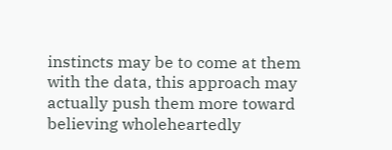instincts may be to come at them with the data, this approach may actually push them more toward believing wholeheartedly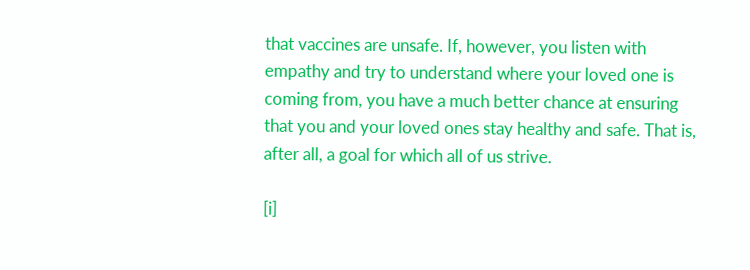that vaccines are unsafe. If, however, you listen with empathy and try to understand where your loved one is coming from, you have a much better chance at ensuring that you and your loved ones stay healthy and safe. That is, after all, a goal for which all of us strive.

[i]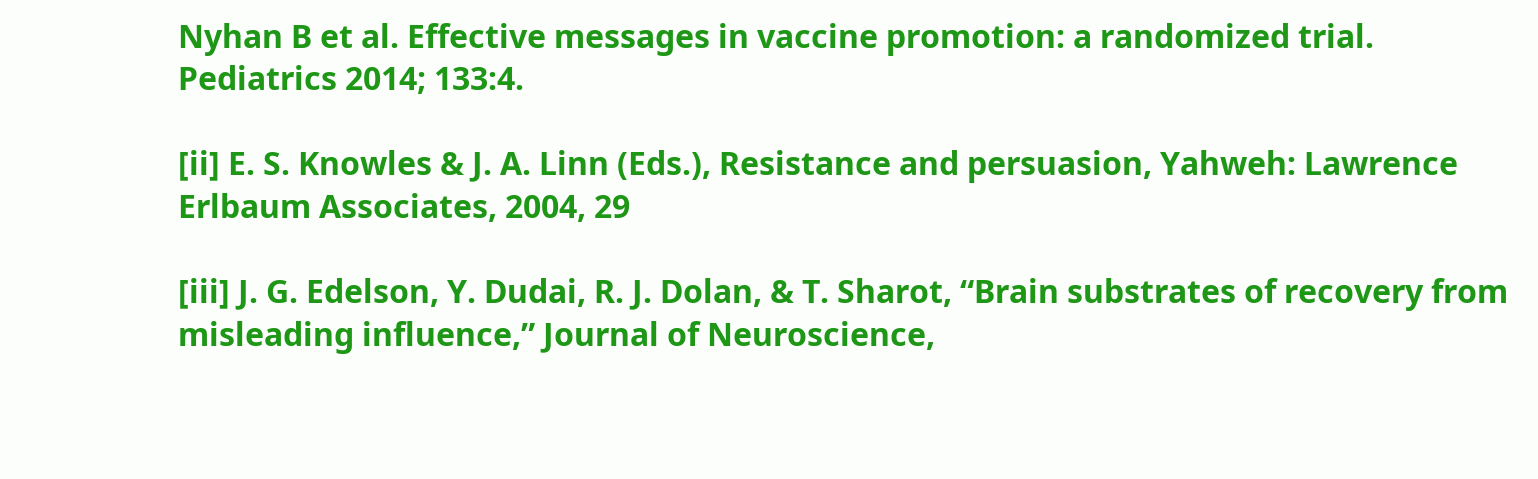Nyhan B et al. Effective messages in vaccine promotion: a randomized trial. Pediatrics 2014; 133:4.

[ii] E. S. Knowles & J. A. Linn (Eds.), Resistance and persuasion, Yahweh: Lawrence Erlbaum Associates, 2004, 29

[iii] J. G. Edelson, Y. Dudai, R. J. Dolan, & T. Sharot, “Brain substrates of recovery from misleading influence,” Journal of Neuroscience,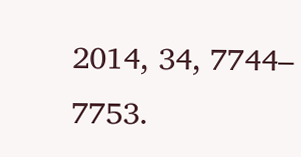2014, 34, 7744– 7753.